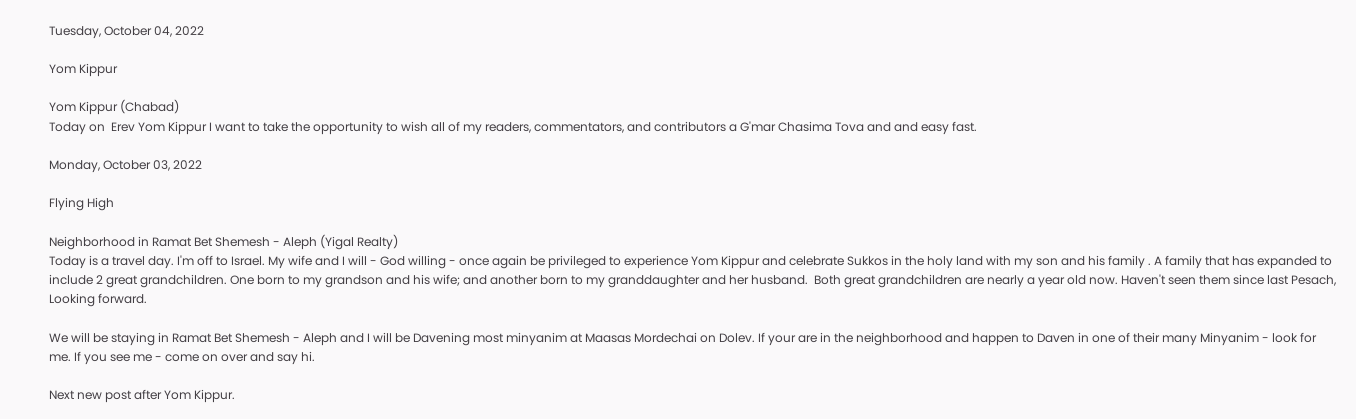Tuesday, October 04, 2022

Yom Kippur

Yom Kippur (Chabad)
Today on  Erev Yom Kippur I want to take the opportunity to wish all of my readers, commentators, and contributors a G'mar Chasima Tova and and easy fast.

Monday, October 03, 2022

Flying High

Neighborhood in Ramat Bet Shemesh - Aleph (Yigal Realty)
Today is a travel day. I'm off to Israel. My wife and I will - God willing - once again be privileged to experience Yom Kippur and celebrate Sukkos in the holy land with my son and his family . A family that has expanded to include 2 great grandchildren. One born to my grandson and his wife; and another born to my granddaughter and her husband.  Both great grandchildren are nearly a year old now. Haven't seen them since last Pesach, Looking forward.

We will be staying in Ramat Bet Shemesh - Aleph and I will be Davening most minyanim at Maasas Mordechai on Dolev. If your are in the neighborhood and happen to Daven in one of their many Minyanim - look for me. If you see me - come on over and say hi.

Next new post after Yom Kippur.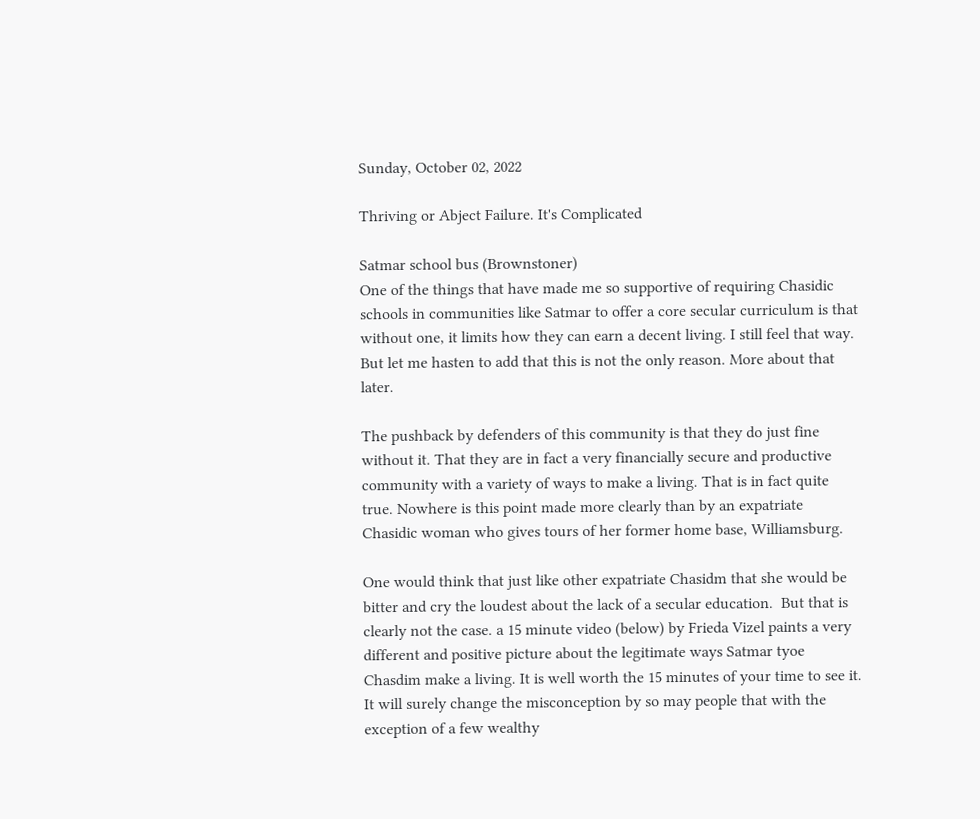Sunday, October 02, 2022

Thriving or Abject Failure. It's Complicated

Satmar school bus (Brownstoner)
One of the things that have made me so supportive of requiring Chasidic schools in communities like Satmar to offer a core secular curriculum is that without one, it limits how they can earn a decent living. I still feel that way. But let me hasten to add that this is not the only reason. More about that later.

The pushback by defenders of this community is that they do just fine without it. That they are in fact a very financially secure and productive community with a variety of ways to make a living. That is in fact quite true. Nowhere is this point made more clearly than by an expatriate Chasidic woman who gives tours of her former home base, Williamsburg.

One would think that just like other expatriate Chasidm that she would be bitter and cry the loudest about the lack of a secular education.  But that is clearly not the case. a 15 minute video (below) by Frieda Vizel paints a very different and positive picture about the legitimate ways Satmar tyoe Chasdim make a living. It is well worth the 15 minutes of your time to see it. It will surely change the misconception by so may people that with the exception of a few wealthy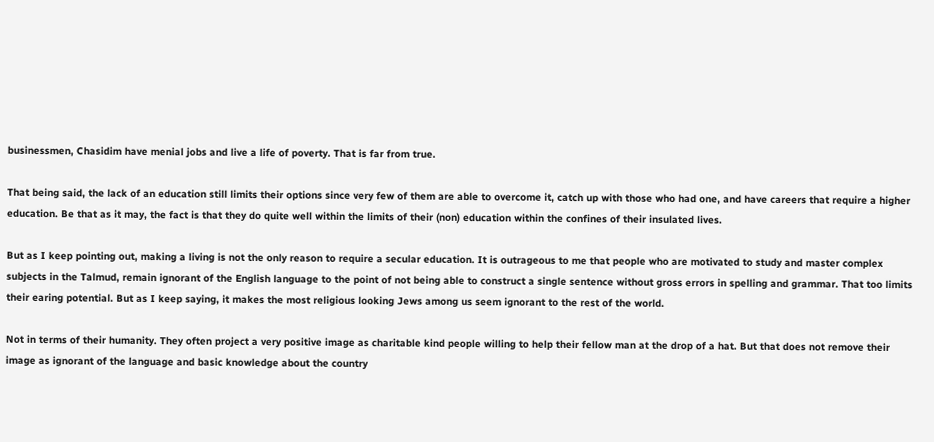businessmen, Chasidim have menial jobs and live a life of poverty. That is far from true.

That being said, the lack of an education still limits their options since very few of them are able to overcome it, catch up with those who had one, and have careers that require a higher education. Be that as it may, the fact is that they do quite well within the limits of their (non) education within the confines of their insulated lives.

But as I keep pointing out, making a living is not the only reason to require a secular education. It is outrageous to me that people who are motivated to study and master complex subjects in the Talmud, remain ignorant of the English language to the point of not being able to construct a single sentence without gross errors in spelling and grammar. That too limits their earing potential. But as I keep saying, it makes the most religious looking Jews among us seem ignorant to the rest of the world.

Not in terms of their humanity. They often project a very positive image as charitable kind people willing to help their fellow man at the drop of a hat. But that does not remove their image as ignorant of the language and basic knowledge about the country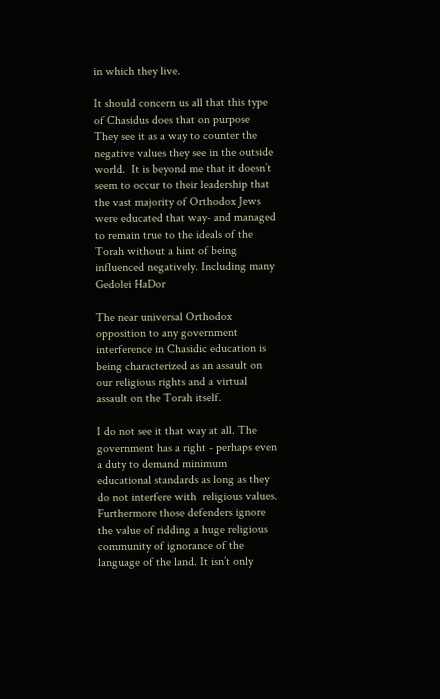in which they live.

It should concern us all that this type of Chasidus does that on purpose They see it as a way to counter the negative values they see in the outside world.  It is beyond me that it doesn’t seem to occur to their leadership that the vast majority of Orthodox Jews were educated that way- and managed to remain true to the ideals of the Torah without a hint of being influenced negatively. Including many Gedolei HaDor

The near universal Orthodox opposition to any government interference in Chasidic education is being characterized as an assault on our religious rights and a virtual assault on the Torah itself.

I do not see it that way at all. The government has a right - perhaps even a duty to demand minimum educational standards as long as they do not interfere with  religious values. Furthermore those defenders ignore the value of ridding a huge religious community of ignorance of the language of the land. It isn’t only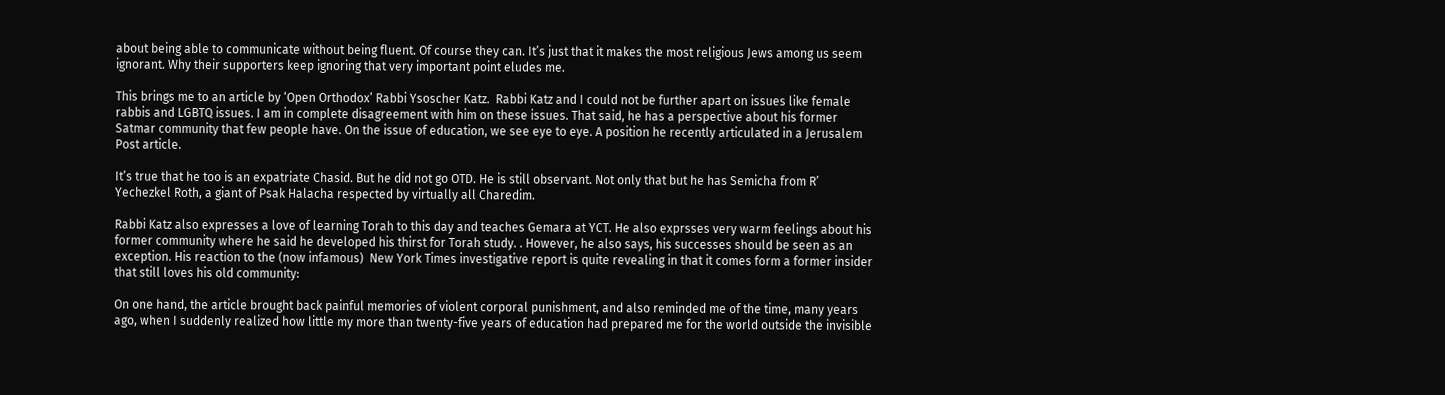about being able to communicate without being fluent. Of course they can. It’s just that it makes the most religious Jews among us seem ignorant. Why their supporters keep ignoring that very important point eludes me.

This brings me to an article by ‘Open Orthodox’ Rabbi Ysoscher Katz.  Rabbi Katz and I could not be further apart on issues like female rabbis and LGBTQ issues. I am in complete disagreement with him on these issues. That said, he has a perspective about his former Satmar community that few people have. On the issue of education, we see eye to eye. A position he recently articulated in a Jerusalem Post article.

It’s true that he too is an expatriate Chasid. But he did not go OTD. He is still observant. Not only that but he has Semicha from R’ Yechezkel Roth, a giant of Psak Halacha respected by virtually all Charedim.

Rabbi Katz also expresses a love of learning Torah to this day and teaches Gemara at YCT. He also exprsses very warm feelings about his former community where he said he developed his thirst for Torah study. . However, he also says, his successes should be seen as an exception. His reaction to the (now infamous)  New York Times investigative report is quite revealing in that it comes form a former insider that still loves his old community:

On one hand, the article brought back painful memories of violent corporal punishment, and also reminded me of the time, many years ago, when I suddenly realized how little my more than twenty-five years of education had prepared me for the world outside the invisible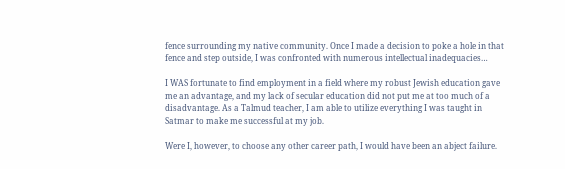fence surrounding my native community. Once I made a decision to poke a hole in that fence and step outside, I was confronted with numerous intellectual inadequacies…

I WAS fortunate to find employment in a field where my robust Jewish education gave me an advantage, and my lack of secular education did not put me at too much of a disadvantage. As a Talmud teacher, I am able to utilize everything I was taught in Satmar to make me successful at my job.

Were I, however, to choose any other career path, I would have been an abject failure.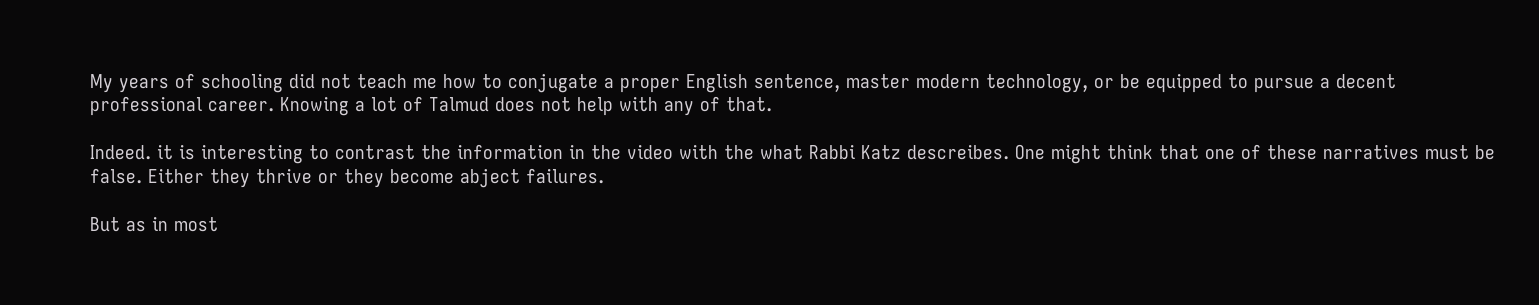My years of schooling did not teach me how to conjugate a proper English sentence, master modern technology, or be equipped to pursue a decent professional career. Knowing a lot of Talmud does not help with any of that.

Indeed. it is interesting to contrast the information in the video with the what Rabbi Katz descreibes. One might think that one of these narratives must be false. Either they thrive or they become abject failures.

But as in most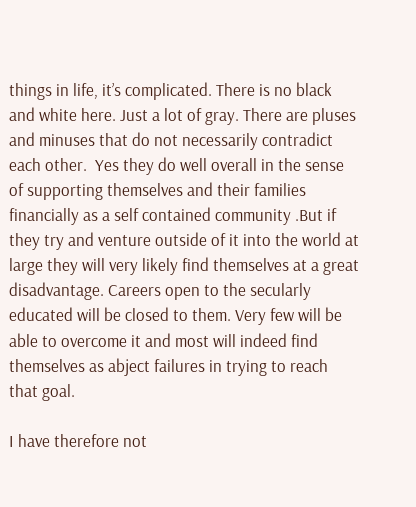things in life, it’s complicated. There is no black and white here. Just a lot of gray. There are pluses and minuses that do not necessarily contradict each other.  Yes they do well overall in the sense of supporting themselves and their families financially as a self contained community .But if they try and venture outside of it into the world at large they will very likely find themselves at a great disadvantage. Careers open to the secularly educated will be closed to them. Very few will be able to overcome it and most will indeed find themselves as abject failures in trying to reach that goal.

I have therefore not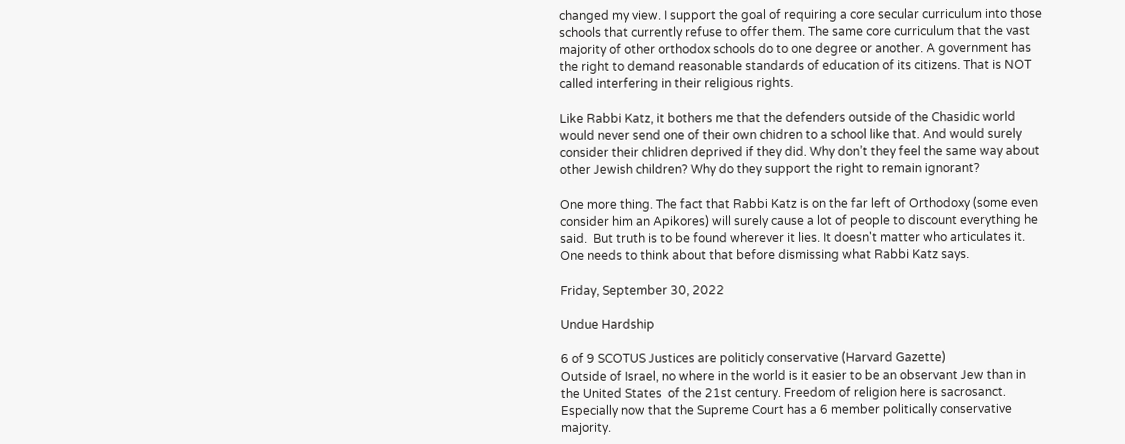changed my view. I support the goal of requiring a core secular curriculum into those schools that currently refuse to offer them. The same core curriculum that the vast majority of other orthodox schools do to one degree or another. A government has the right to demand reasonable standards of education of its citizens. That is NOT called interfering in their religious rights.

Like Rabbi Katz, it bothers me that the defenders outside of the Chasidic world would never send one of their own chidren to a school like that. And would surely consider their chlidren deprived if they did. Why don’t they feel the same way about other Jewish children? Why do they support the right to remain ignorant?

One more thing. The fact that Rabbi Katz is on the far left of Orthodoxy (some even consider him an Apikores) will surely cause a lot of people to discount everything he said.  But truth is to be found wherever it lies. It doesn't matter who articulates it. One needs to think about that before dismissing what Rabbi Katz says.

Friday, September 30, 2022

Undue Hardship

6 of 9 SCOTUS Justices are politicly conservative (Harvard Gazette)
Outside of Israel, no where in the world is it easier to be an observant Jew than in the United States  of the 21st century. Freedom of religion here is sacrosanct.  Especially now that the Supreme Court has a 6 member politically conservative majority.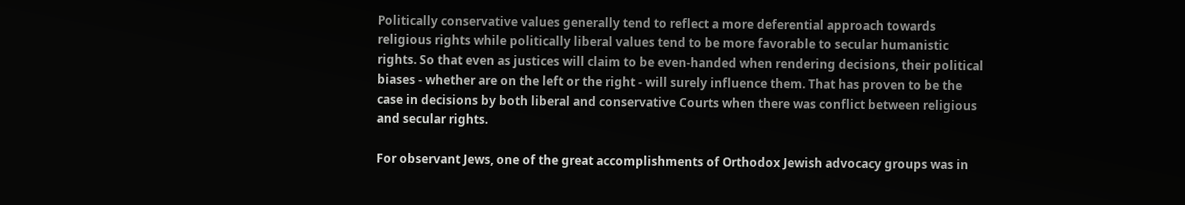Politically conservative values generally tend to reflect a more deferential approach towards religious rights while politically liberal values tend to be more favorable to secular humanistic rights. So that even as justices will claim to be even-handed when rendering decisions, their political biases - whether are on the left or the right - will surely influence them. That has proven to be the case in decisions by both liberal and conservative Courts when there was conflict between religious and secular rights.

For observant Jews, one of the great accomplishments of Orthodox Jewish advocacy groups was in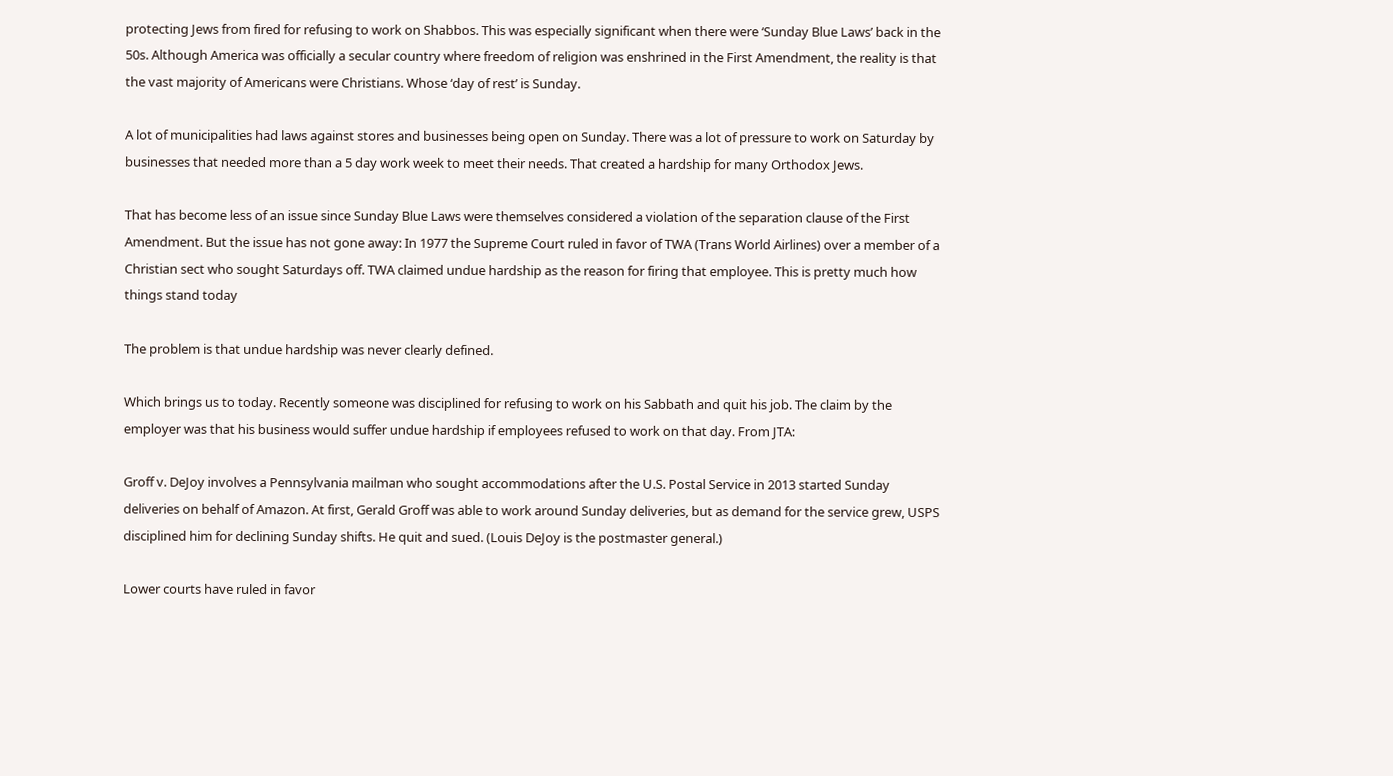protecting Jews from fired for refusing to work on Shabbos. This was especially significant when there were ‘Sunday Blue Laws’ back in the 50s. Although America was officially a secular country where freedom of religion was enshrined in the First Amendment, the reality is that the vast majority of Americans were Christians. Whose ‘day of rest’ is Sunday.

A lot of municipalities had laws against stores and businesses being open on Sunday. There was a lot of pressure to work on Saturday by businesses that needed more than a 5 day work week to meet their needs. That created a hardship for many Orthodox Jews.

That has become less of an issue since Sunday Blue Laws were themselves considered a violation of the separation clause of the First Amendment. But the issue has not gone away: In 1977 the Supreme Court ruled in favor of TWA (Trans World Airlines) over a member of a Christian sect who sought Saturdays off. TWA claimed undue hardship as the reason for firing that employee. This is pretty much how things stand today

The problem is that undue hardship was never clearly defined.

Which brings us to today. Recently someone was disciplined for refusing to work on his Sabbath and quit his job. The claim by the employer was that his business would suffer undue hardship if employees refused to work on that day. From JTA:

Groff v. DeJoy involves a Pennsylvania mailman who sought accommodations after the U.S. Postal Service in 2013 started Sunday deliveries on behalf of Amazon. At first, Gerald Groff was able to work around Sunday deliveries, but as demand for the service grew, USPS disciplined him for declining Sunday shifts. He quit and sued. (Louis DeJoy is the postmaster general.)

Lower courts have ruled in favor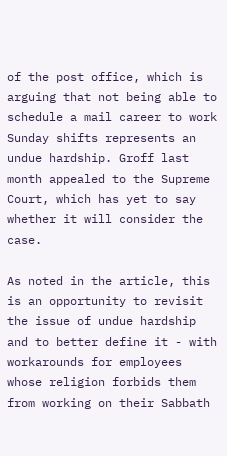of the post office, which is arguing that not being able to schedule a mail career to work Sunday shifts represents an undue hardship. Groff last month appealed to the Supreme Court, which has yet to say whether it will consider the case.

As noted in the article, this is an opportunity to revisit the issue of undue hardship and to better define it - with workarounds for employees whose religion forbids them from working on their Sabbath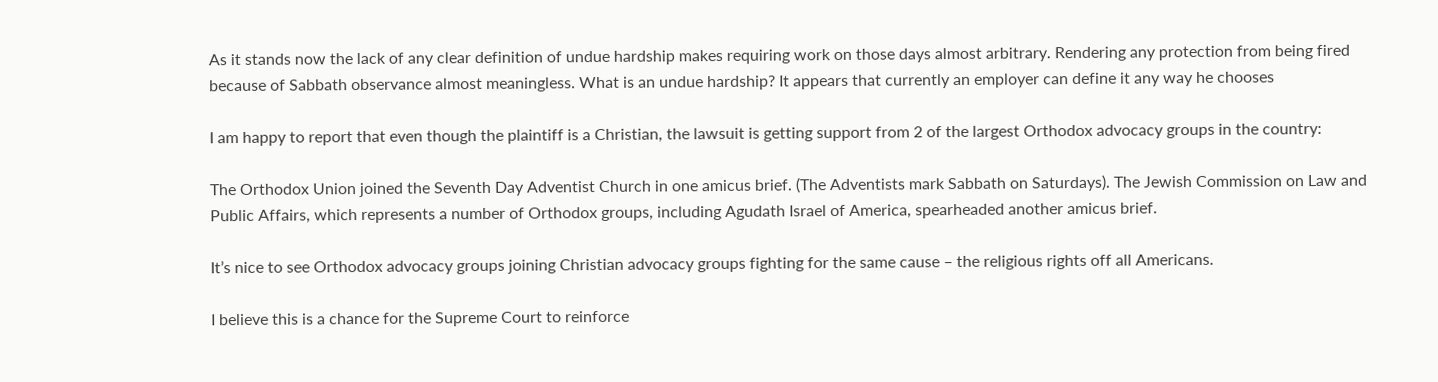As it stands now the lack of any clear definition of undue hardship makes requiring work on those days almost arbitrary. Rendering any protection from being fired  because of Sabbath observance almost meaningless. What is an undue hardship? It appears that currently an employer can define it any way he chooses

I am happy to report that even though the plaintiff is a Christian, the lawsuit is getting support from 2 of the largest Orthodox advocacy groups in the country:

The Orthodox Union joined the Seventh Day Adventist Church in one amicus brief. (The Adventists mark Sabbath on Saturdays). The Jewish Commission on Law and Public Affairs, which represents a number of Orthodox groups, including Agudath Israel of America, spearheaded another amicus brief.

It’s nice to see Orthodox advocacy groups joining Christian advocacy groups fighting for the same cause – the religious rights off all Americans.

I believe this is a chance for the Supreme Court to reinforce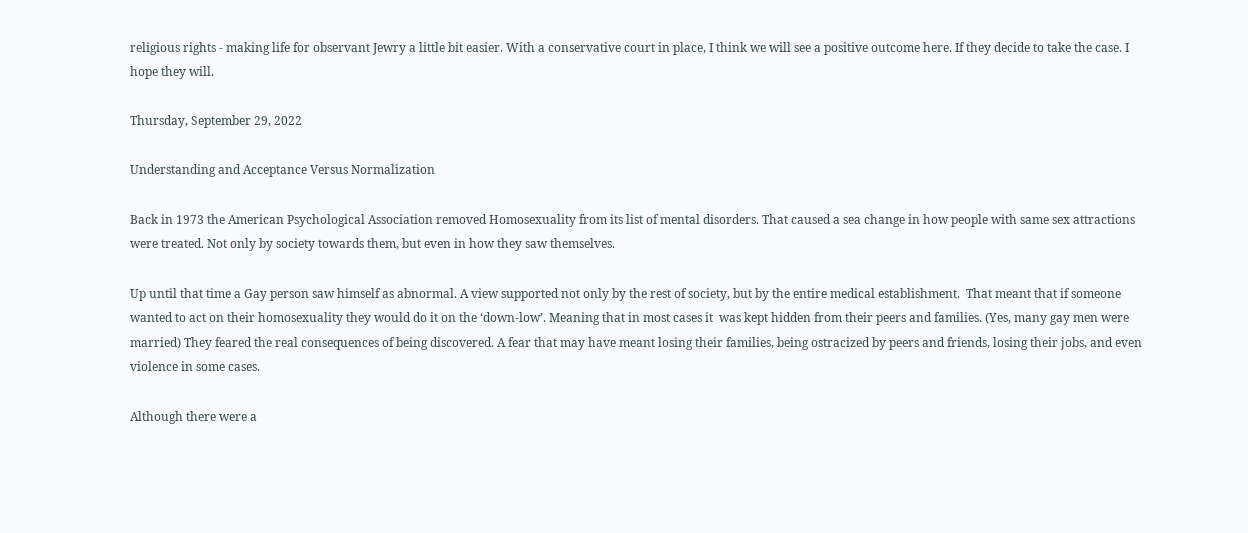religious rights - making life for observant Jewry a little bit easier. With a conservative court in place, I think we will see a positive outcome here. If they decide to take the case. I hope they will.

Thursday, September 29, 2022

Understanding and Acceptance Versus Normalization

Back in 1973 the American Psychological Association removed Homosexuality from its list of mental disorders. That caused a sea change in how people with same sex attractions were treated. Not only by society towards them, but even in how they saw themselves.

Up until that time a Gay person saw himself as abnormal. A view supported not only by the rest of society, but by the entire medical establishment.  That meant that if someone wanted to act on their homosexuality they would do it on the ‘down-low’. Meaning that in most cases it  was kept hidden from their peers and families. (Yes, many gay men were married) They feared the real consequences of being discovered. A fear that may have meant losing their families, being ostracized by peers and friends, losing their jobs, and even violence in some cases.

Although there were a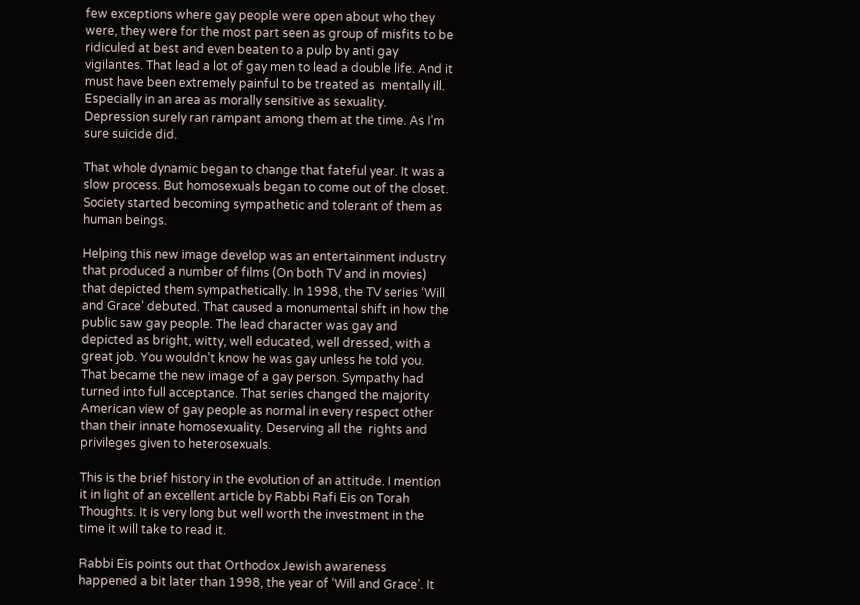few exceptions where gay people were open about who they were, they were for the most part seen as group of misfits to be ridiculed at best and even beaten to a pulp by anti gay vigilantes. That lead a lot of gay men to lead a double life. And it must have been extremely painful to be treated as  mentally ill. Especially in an area as morally sensitive as sexuality. Depression surely ran rampant among them at the time. As I’m sure suicide did.

That whole dynamic began to change that fateful year. It was a slow process. But homosexuals began to come out of the closet. Society started becoming sympathetic and tolerant of them as human beings.

Helping this new image develop was an entertainment industry that produced a number of films (On both TV and in movies) that depicted them sympathetically. In 1998, the TV series ‘Will and Grace’ debuted. That caused a monumental shift in how the public saw gay people. The lead character was gay and depicted as bright, witty, well educated, well dressed, with a great job. You wouldn’t know he was gay unless he told you. That became the new image of a gay person. Sympathy had turned into full acceptance. That series changed the majority American view of gay people as normal in every respect other than their innate homosexuality. Deserving all the  rights and privileges given to heterosexuals.

This is the brief history in the evolution of an attitude. I mention it in light of an excellent article by Rabbi Rafi Eis on Torah Thoughts. It is very long but well worth the investment in the time it will take to read it.

Rabbi Eis points out that Orthodox Jewish awareness happened a bit later than 1998, the year of ‘Will and Grace’. It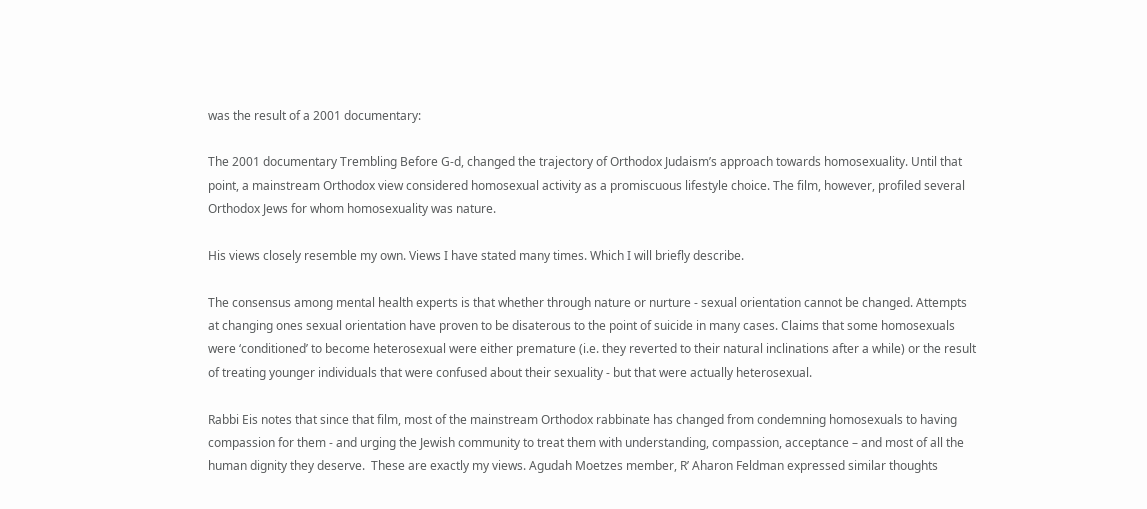was the result of a 2001 documentary:

The 2001 documentary Trembling Before G-d, changed the trajectory of Orthodox Judaism’s approach towards homosexuality. Until that point, a mainstream Orthodox view considered homosexual activity as a promiscuous lifestyle choice. The film, however, profiled several Orthodox Jews for whom homosexuality was nature.

His views closely resemble my own. Views I have stated many times. Which I will briefly describe.

The consensus among mental health experts is that whether through nature or nurture - sexual orientation cannot be changed. Attempts at changing ones sexual orientation have proven to be disaterous to the point of suicide in many cases. Claims that some homosexuals were ‘conditioned’ to become heterosexual were either premature (i.e. they reverted to their natural inclinations after a while) or the result of treating younger individuals that were confused about their sexuality - but that were actually heterosexual.

Rabbi Eis notes that since that film, most of the mainstream Orthodox rabbinate has changed from condemning homosexuals to having compassion for them - and urging the Jewish community to treat them with understanding, compassion, acceptance – and most of all the human dignity they deserve.  These are exactly my views. Agudah Moetzes member, R’ Aharon Feldman expressed similar thoughts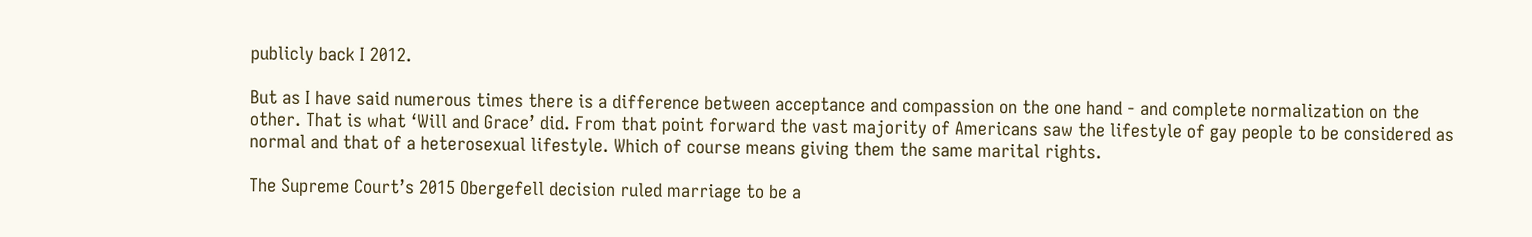publicly back I 2012.

But as I have said numerous times there is a difference between acceptance and compassion on the one hand - and complete normalization on the other. That is what ‘Will and Grace’ did. From that point forward the vast majority of Americans saw the lifestyle of gay people to be considered as normal and that of a heterosexual lifestyle. Which of course means giving them the same marital rights.

The Supreme Court’s 2015 Obergefell decision ruled marriage to be a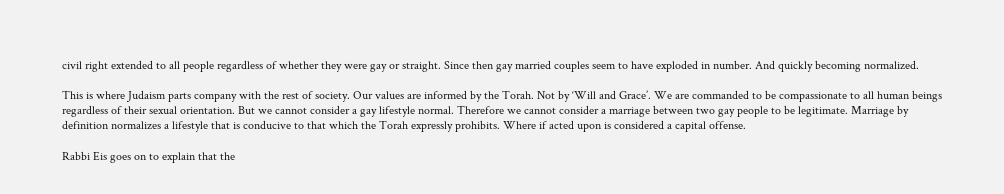civil right extended to all people regardless of whether they were gay or straight. Since then gay married couples seem to have exploded in number. And quickly becoming normalized.

This is where Judaism parts company with the rest of society. Our values are informed by the Torah. Not by ‘Will and Grace’. We are commanded to be compassionate to all human beings regardless of their sexual orientation. But we cannot consider a gay lifestyle normal. Therefore we cannot consider a marriage between two gay people to be legitimate. Marriage by definition normalizes a lifestyle that is conducive to that which the Torah expressly prohibits. Where if acted upon is considered a capital offense.

Rabbi Eis goes on to explain that the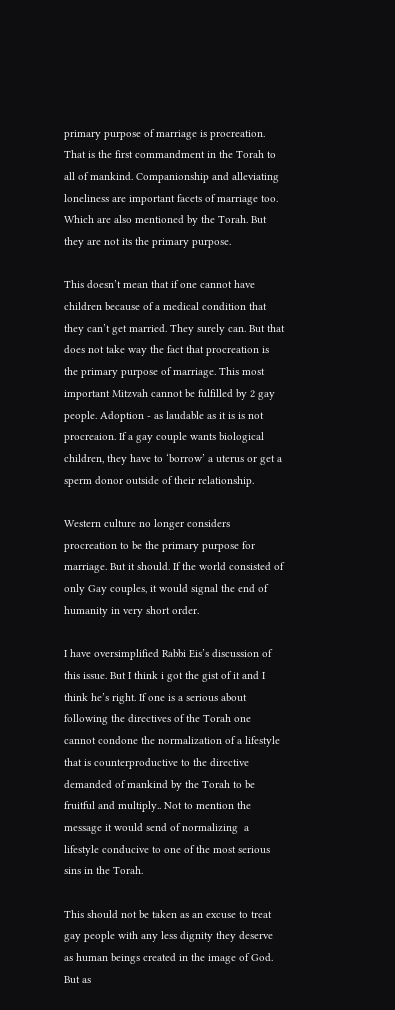primary purpose of marriage is procreation. That is the first commandment in the Torah to all of mankind. Companionship and alleviating loneliness are important facets of marriage too. Which are also mentioned by the Torah. But they are not its the primary purpose.

This doesn’t mean that if one cannot have children because of a medical condition that they can’t get married. They surely can. But that does not take way the fact that procreation is the primary purpose of marriage. This most important Mitzvah cannot be fulfilled by 2 gay people. Adoption - as laudable as it is is not procreaion. If a gay couple wants biological children, they have to ‘borrow’ a uterus or get a sperm donor outside of their relationship.

Western culture no longer considers procreation to be the primary purpose for marriage. But it should. If the world consisted of only Gay couples, it would signal the end of humanity in very short order.

I have oversimplified Rabbi Eis’s discussion of this issue. But I think i got the gist of it and I think he’s right. If one is a serious about following the directives of the Torah one cannot condone the normalization of a lifestyle that is counterproductive to the directive demanded of mankind by the Torah to be fruitful and multiply.. Not to mention the message it would send of normalizing  a lifestyle conducive to one of the most serious sins in the Torah.

This should not be taken as an excuse to treat gay people with any less dignity they deserve as human beings created in the image of God. But as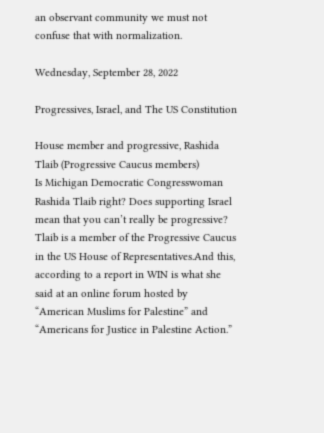an observant community we must not confuse that with normalization.

Wednesday, September 28, 2022

Progressives, Israel, and The US Constitution

House member and progressive, Rashida Tlaib (Progressive Caucus members)
Is Michigan Democratic Congresswoman Rashida Tlaib right? Does supporting Israel mean that you can’t really be progressive? Tlaib is a member of the Progressive Caucus in the US House of Representatives.And this, according to a report in WIN is what she said at an online forum hosted by “American Muslims for Palestine” and “Americans for Justice in Palestine Action.”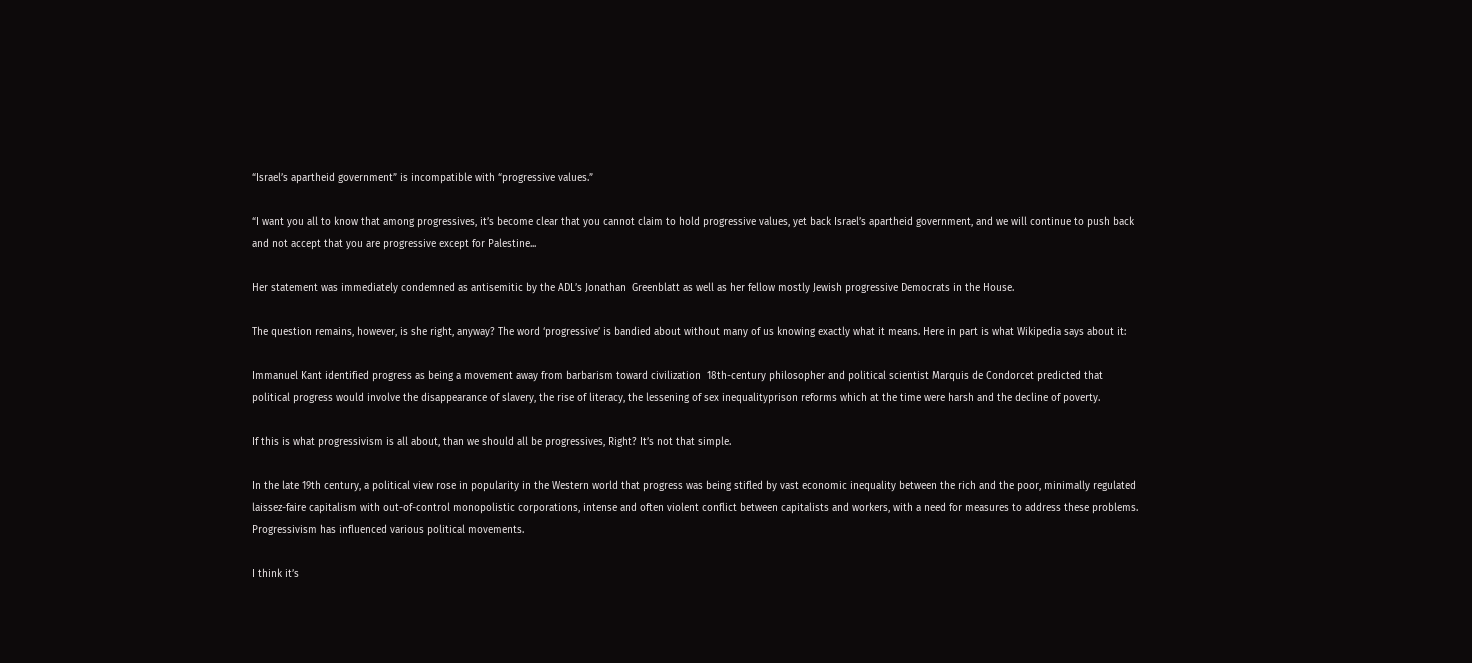“Israel’s apartheid government” is incompatible with “progressive values.”

“I want you all to know that among progressives, it’s become clear that you cannot claim to hold progressive values, yet back Israel’s apartheid government, and we will continue to push back and not accept that you are progressive except for Palestine...

Her statement was immediately condemned as antisemitic by the ADL’s Jonathan  Greenblatt as well as her fellow mostly Jewish progressive Democrats in the House.

The question remains, however, is she right, anyway? The word ‘progressive’ is bandied about without many of us knowing exactly what it means. Here in part is what Wikipedia says about it:

Immanuel Kant identified progress as being a movement away from barbarism toward civilization  18th-century philosopher and political scientist Marquis de Condorcet predicted that political progress would involve the disappearance of slavery, the rise of literacy, the lessening of sex inequalityprison reforms which at the time were harsh and the decline of poverty.

If this is what progressivism is all about, than we should all be progressives, Right? It’s not that simple.

In the late 19th century, a political view rose in popularity in the Western world that progress was being stifled by vast economic inequality between the rich and the poor, minimally regulated laissez-faire capitalism with out-of-control monopolistic corporations, intense and often violent conflict between capitalists and workers, with a need for measures to address these problems. Progressivism has influenced various political movements.

I think it’s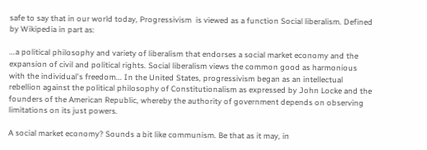safe to say that in our world today, Progressivism  is viewed as a function Social liberalism. Defined by Wikipedia in part as:

...a political philosophy and variety of liberalism that endorses a social market economy and the expansion of civil and political rights. Social liberalism views the common good as harmonious with the individual's freedom... In the United States, progressivism began as an intellectual rebellion against the political philosophy of Constitutionalism as expressed by John Locke and the founders of the American Republic, whereby the authority of government depends on observing limitations on its just powers.

A social market economy? Sounds a bit like communism. Be that as it may, in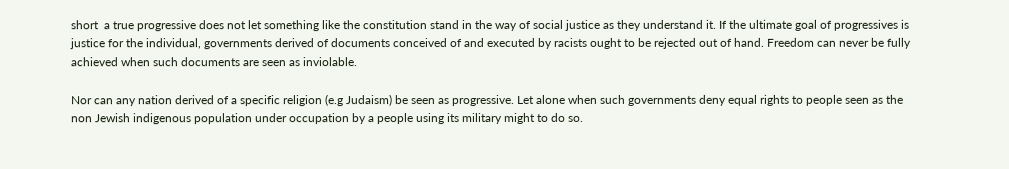short  a true progressive does not let something like the constitution stand in the way of social justice as they understand it. If the ultimate goal of progressives is justice for the individual, governments derived of documents conceived of and executed by racists ought to be rejected out of hand. Freedom can never be fully achieved when such documents are seen as inviolable.

Nor can any nation derived of a specific religion (e.g Judaism) be seen as progressive. Let alone when such governments deny equal rights to people seen as the non Jewish indigenous population under occupation by a people using its military might to do so.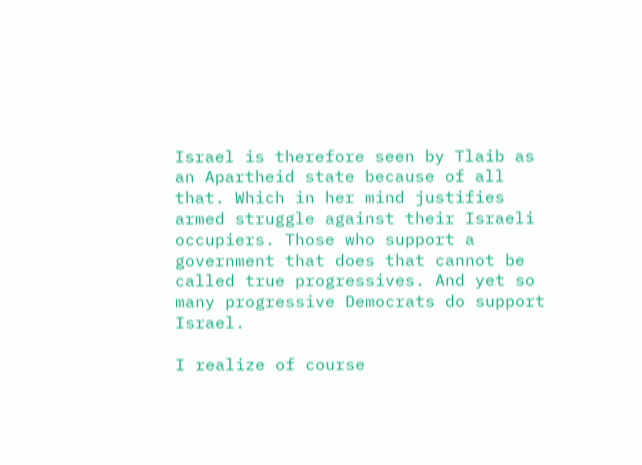Israel is therefore seen by Tlaib as an Apartheid state because of all that. Which in her mind justifies armed struggle against their Israeli occupiers. Those who support a government that does that cannot be called true progressives. And yet so many progressive Democrats do support Israel.

I realize of course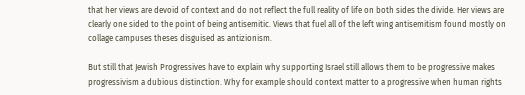that her views are devoid of context and do not reflect the full reality of life on both sides the divide. Her views are clearly one sided to the point of being antisemitic. Views that fuel all of the left wing antisemitism found mostly on collage campuses theses disguised as antizionism.

But still that Jewish Progressives have to explain why supporting Israel still allows them to be progressive makes progressivism a dubious distinction. Why for example should context matter to a progressive when human rights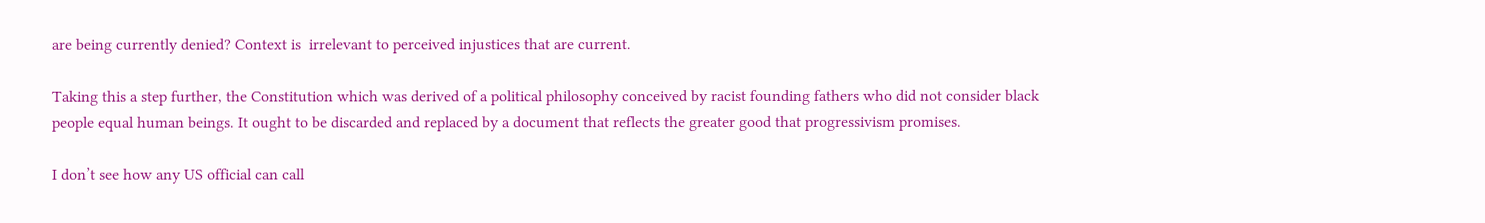are being currently denied? Context is  irrelevant to perceived injustices that are current.

Taking this a step further, the Constitution which was derived of a political philosophy conceived by racist founding fathers who did not consider black people equal human beings. It ought to be discarded and replaced by a document that reflects the greater good that progressivism promises.

I don’t see how any US official can call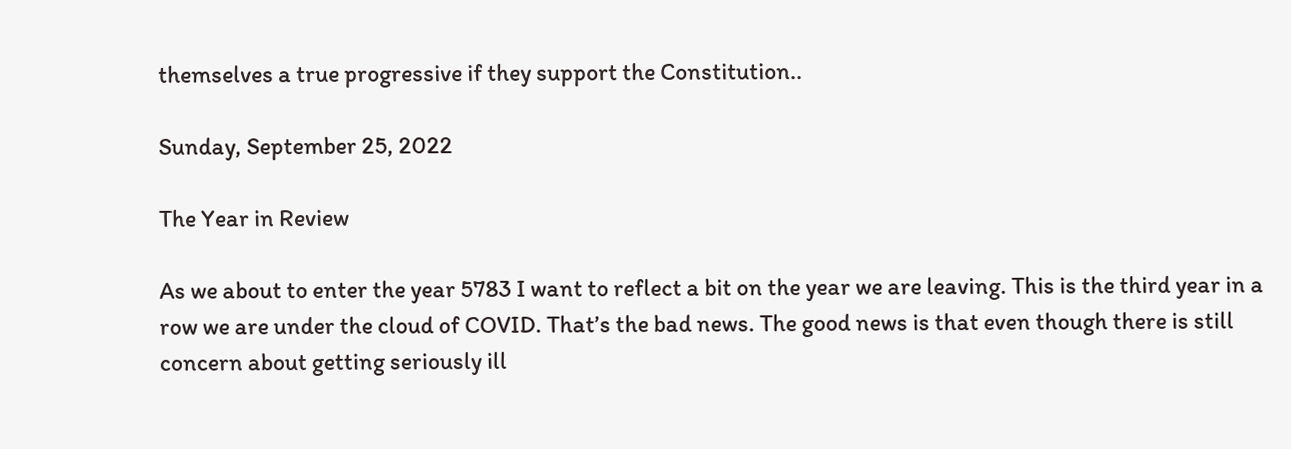themselves a true progressive if they support the Constitution..

Sunday, September 25, 2022

The Year in Review

As we about to enter the year 5783 I want to reflect a bit on the year we are leaving. This is the third year in a row we are under the cloud of COVID. That’s the bad news. The good news is that even though there is still concern about getting seriously ill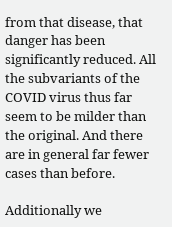from that disease, that danger has been significantly reduced. All the subvariants of the COVID virus thus far seem to be milder than the original. And there are in general far fewer cases than before.

Additionally we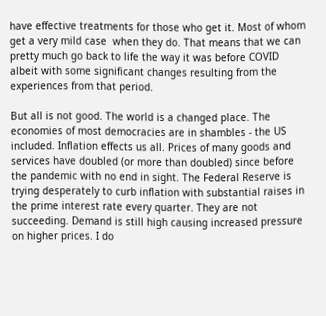have effective treatments for those who get it. Most of whom get a very mild case  when they do. That means that we can pretty much go back to life the way it was before COVID albeit with some significant changes resulting from the experiences from that period.

But all is not good. The world is a changed place. The economies of most democracies are in shambles - the US included. Inflation effects us all. Prices of many goods and services have doubled (or more than doubled) since before the pandemic with no end in sight. The Federal Reserve is trying desperately to curb inflation with substantial raises in the prime interest rate every quarter. They are not succeeding. Demand is still high causing increased pressure on higher prices. I do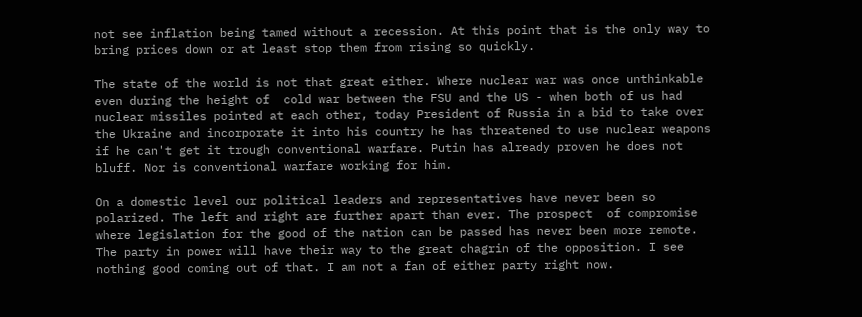not see inflation being tamed without a recession. At this point that is the only way to bring prices down or at least stop them from rising so quickly.

The state of the world is not that great either. Where nuclear war was once unthinkable even during the height of  cold war between the FSU and the US - when both of us had nuclear missiles pointed at each other, today President of Russia in a bid to take over the Ukraine and incorporate it into his country he has threatened to use nuclear weapons if he can't get it trough conventional warfare. Putin has already proven he does not bluff. Nor is conventional warfare working for him.

On a domestic level our political leaders and representatives have never been so polarized. The left and right are further apart than ever. The prospect  of compromise where legislation for the good of the nation can be passed has never been more remote. The party in power will have their way to the great chagrin of the opposition. I see nothing good coming out of that. I am not a fan of either party right now.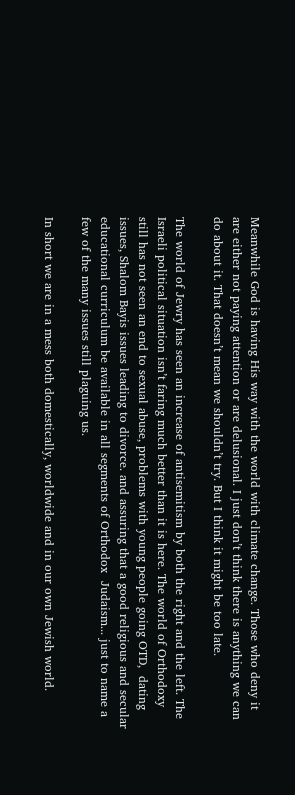Meanwhile God is having His way with the world with climate change. Those who deny it are either not paying attention or are delusional. I just don’t think there is anything we can do about it. That doesn’t mean we shouldn’t try. But I think it might be too late.

The world of Jewry has seen an increase of antisemitism by both the right and the left. The Israeli political situation isn’t faring much better than it is here. The world of Orthodoxy still has not seen an end to sexual abuse, problems with young people going OTD,  dating issues, Shalom Bayis issues leading to divorce. and assuring that a good religious and secular educational curriculum be available in all segments of Orthodox  Judaism... just to name a few of the many issues still plaguing us.

In short we are in a mess both domestically, worldwide and in our own Jewish world.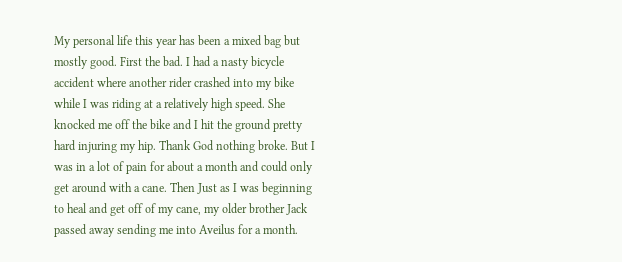My personal life this year has been a mixed bag but mostly good. First the bad. I had a nasty bicycle accident where another rider crashed into my bike while I was riding at a relatively high speed. She knocked me off the bike and I hit the ground pretty hard injuring my hip. Thank God nothing broke. But I was in a lot of pain for about a month and could only get around with a cane. Then Just as I was beginning to heal and get off of my cane, my older brother Jack passed away sending me into Aveilus for a month.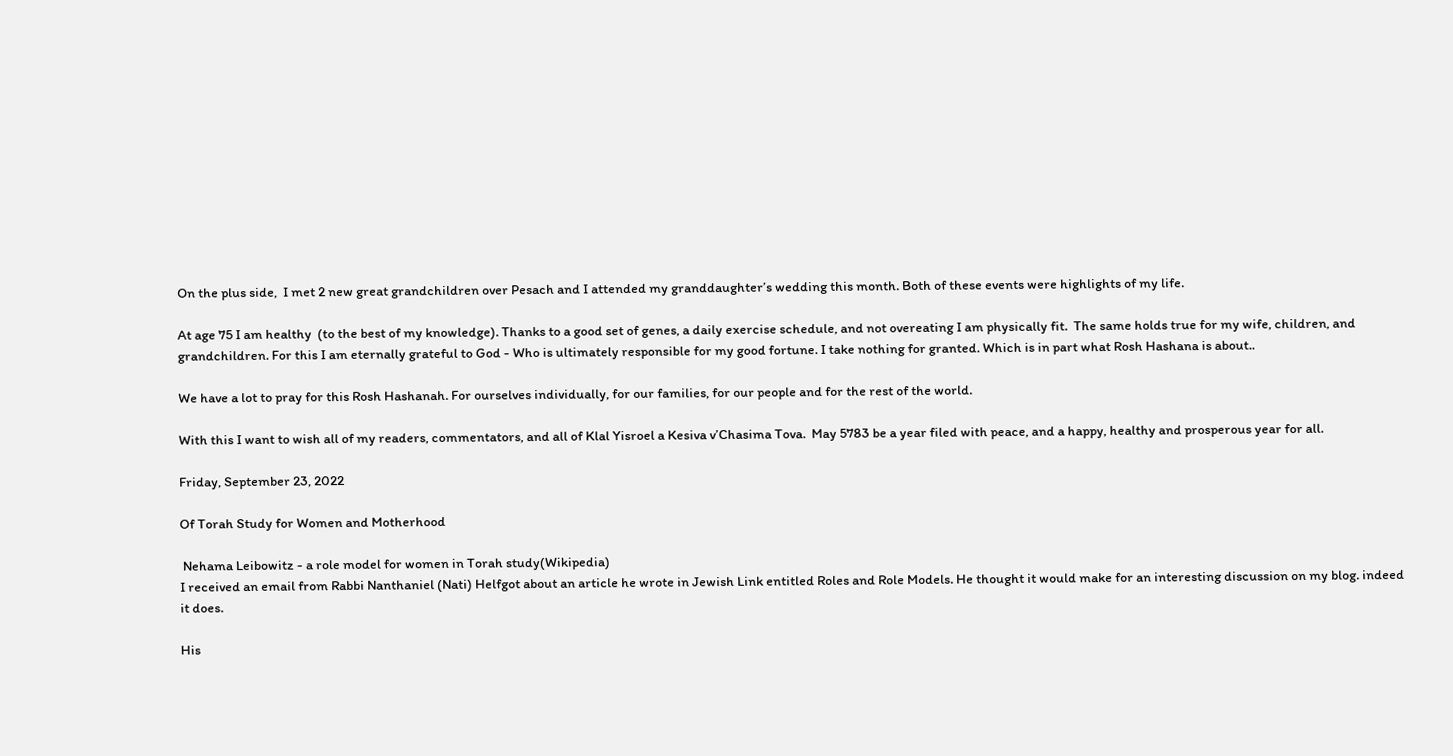On the plus side,  I met 2 new great grandchildren over Pesach and I attended my granddaughter’s wedding this month. Both of these events were highlights of my life.

At age 75 I am healthy  (to the best of my knowledge). Thanks to a good set of genes, a daily exercise schedule, and not overeating I am physically fit.  The same holds true for my wife, children, and grandchildren. For this I am eternally grateful to God - Who is ultimately responsible for my good fortune. I take nothing for granted. Which is in part what Rosh Hashana is about..

We have a lot to pray for this Rosh Hashanah. For ourselves individually, for our families, for our people and for the rest of the world.

With this I want to wish all of my readers, commentators, and all of Klal Yisroel a Kesiva v’Chasima Tova.  May 5783 be a year filed with peace, and a happy, healthy and prosperous year for all.

Friday, September 23, 2022

Of Torah Study for Women and Motherhood

 Nehama Leibowitz - a role model for women in Torah study(Wikipedia)
I received an email from Rabbi Nanthaniel (Nati) Helfgot about an article he wrote in Jewish Link entitled Roles and Role Models. He thought it would make for an interesting discussion on my blog. indeed it does.

His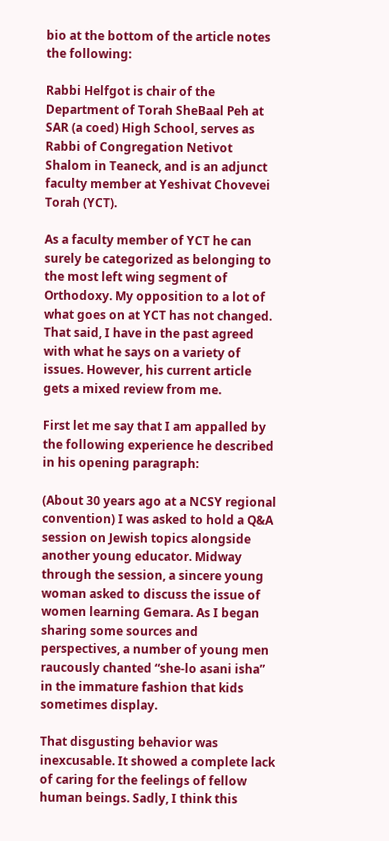bio at the bottom of the article notes the following:

Rabbi Helfgot is chair of the Department of Torah SheBaal Peh at SAR (a coed) High School, serves as Rabbi of Congregation Netivot Shalom in Teaneck, and is an adjunct faculty member at Yeshivat Chovevei Torah (YCT).

As a faculty member of YCT he can surely be categorized as belonging to the most left wing segment of Orthodoxy. My opposition to a lot of what goes on at YCT has not changed. That said, I have in the past agreed with what he says on a variety of issues. However, his current article  gets a mixed review from me.

First let me say that I am appalled by the following experience he described in his opening paragraph:

(About 30 years ago at a NCSY regional convention) I was asked to hold a Q&A session on Jewish topics alongside another young educator. Midway through the session, a sincere young woman asked to discuss the issue of women learning Gemara. As I began sharing some sources and perspectives, a number of young men raucously chanted “she-lo asani isha” in the immature fashion that kids sometimes display.

That disgusting behavior was inexcusable. It showed a complete lack of caring for the feelings of fellow human beings. Sadly, I think this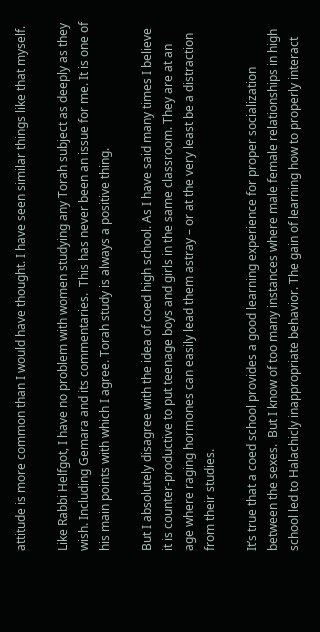attitude is more common than I would have thought. I have seen similar things like that myself.

Like Rabbi Helfgot, I have no problem with women studying any Torah subject as deeply as they wish. Including Gemara and its commentaries.  This has never been an issue for me. It is one of his main points with which I agree. Torah study is always a positive thing.

But I absolutely disagree with the idea of coed high school. As I have said many times I believe it is counter-productive to put teenage boys and girls in the same classroom. They are at an age where raging hormones can easily lead them astray – or at the very least be a distraction from their studies.

It’s true that a coed school provides a good learning experience for proper socialization between the sexes.  But I know of too many instances where male female relationships in high school led to Halachicly inappropriate behavior. The gain of learning how to properly interact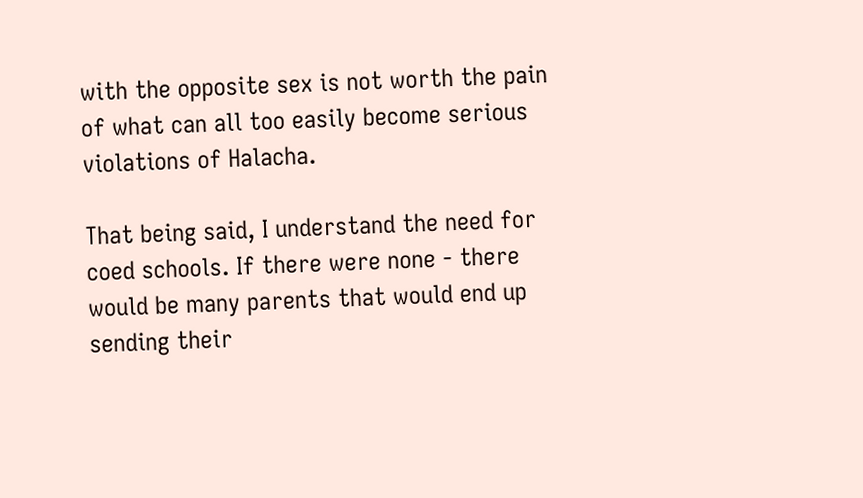with the opposite sex is not worth the pain of what can all too easily become serious violations of Halacha.

That being said, I understand the need for coed schools. If there were none - there would be many parents that would end up sending their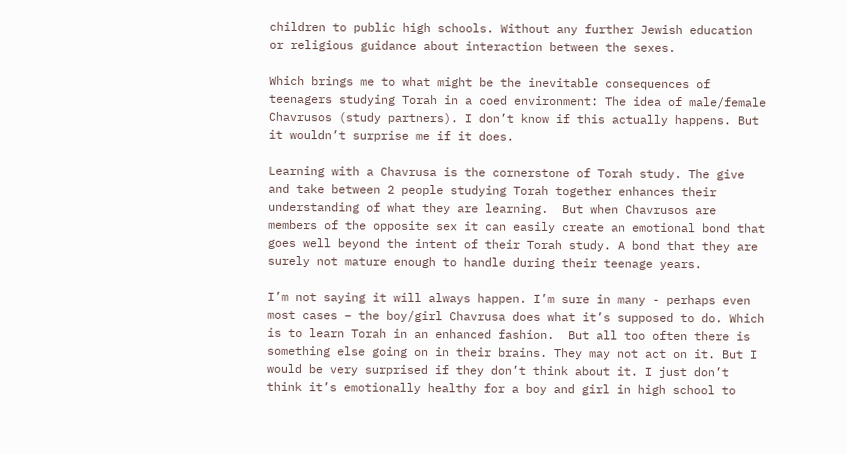children to public high schools. Without any further Jewish education or religious guidance about interaction between the sexes.

Which brings me to what might be the inevitable consequences of teenagers studying Torah in a coed environment: The idea of male/female Chavrusos (study partners). I don’t know if this actually happens. But it wouldn’t surprise me if it does.

Learning with a Chavrusa is the cornerstone of Torah study. The give and take between 2 people studying Torah together enhances their understanding of what they are learning.  But when Chavrusos are members of the opposite sex it can easily create an emotional bond that goes well beyond the intent of their Torah study. A bond that they are surely not mature enough to handle during their teenage years.

I’m not saying it will always happen. I’m sure in many - perhaps even most cases – the boy/girl Chavrusa does what it’s supposed to do. Which is to learn Torah in an enhanced fashion.  But all too often there is something else going on in their brains. They may not act on it. But I would be very surprised if they don’t think about it. I just don’t think it’s emotionally healthy for a boy and girl in high school to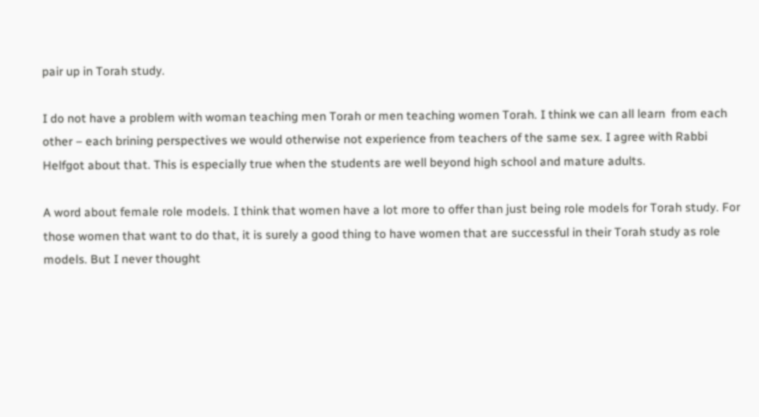pair up in Torah study.

I do not have a problem with woman teaching men Torah or men teaching women Torah. I think we can all learn  from each other – each brining perspectives we would otherwise not experience from teachers of the same sex. I agree with Rabbi Helfgot about that. This is especially true when the students are well beyond high school and mature adults.

A word about female role models. I think that women have a lot more to offer than just being role models for Torah study. For those women that want to do that, it is surely a good thing to have women that are successful in their Torah study as role models. But I never thought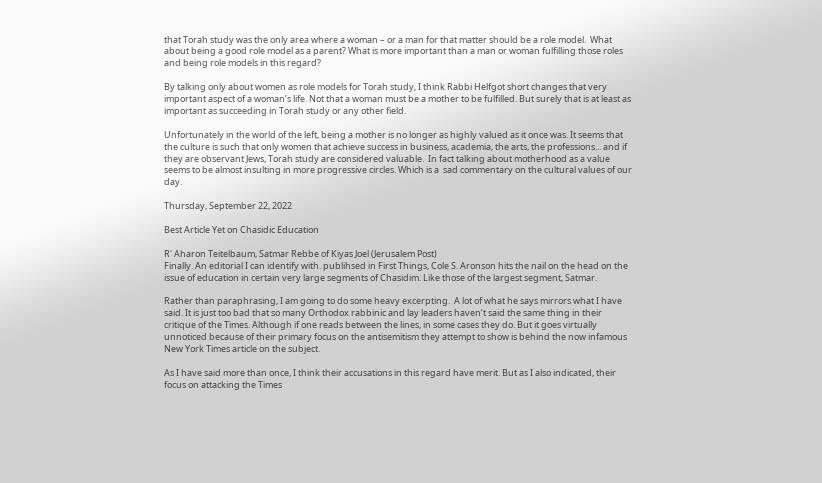that Torah study was the only area where a woman – or a man for that matter should be a role model.  What about being a good role model as a parent? What is more important than a man or woman fulfilling those roles and being role models in this regard?

By talking only about women as role models for Torah study, I think Rabbi Helfgot short changes that very important aspect of a woman’s life. Not that a woman must be a mother to be fulfilled. But surely that is at least as important as succeeding in Torah study or any other field.

Unfortunately in the world of the left, being a mother is no longer as highly valued as it once was. It seems that the culture is such that only women that achieve success in business, academia, the arts, the professions... and if they are observant Jews, Torah study are considered valuable.  In fact talking about motherhood as a value seems to be almost insulting in more progressive circles. Which is a  sad commentary on the cultural values of our day.

Thursday, September 22, 2022

Best Article Yet on Chasidic Education

R' Aharon Teitelbaum, Satmar Rebbe of Kiyas Joel (Jerusalem Post)
Finally. An editorial I can identify with. publihsed in First Things, Cole S. Aronson hits the nail on the head on the issue of education in certain very large segments of Chasidim. Like those of the largest segment, Satmar.

Rather than paraphrasing, I am going to do some heavy excerpting.  A lot of what he says mirrors what I have said. It is just too bad that so many Orthodox rabbinic and lay leaders haven’t said the same thing in their critique of the Times. Although if one reads between the lines, in some cases they do. But it goes virtually unnoticed because of their primary focus on the antisemitism they attempt to show is behind the now infamous New York Times article on the subject.

As I have said more than once, I think their accusations in this regard have merit. But as I also indicated, their focus on attacking the Times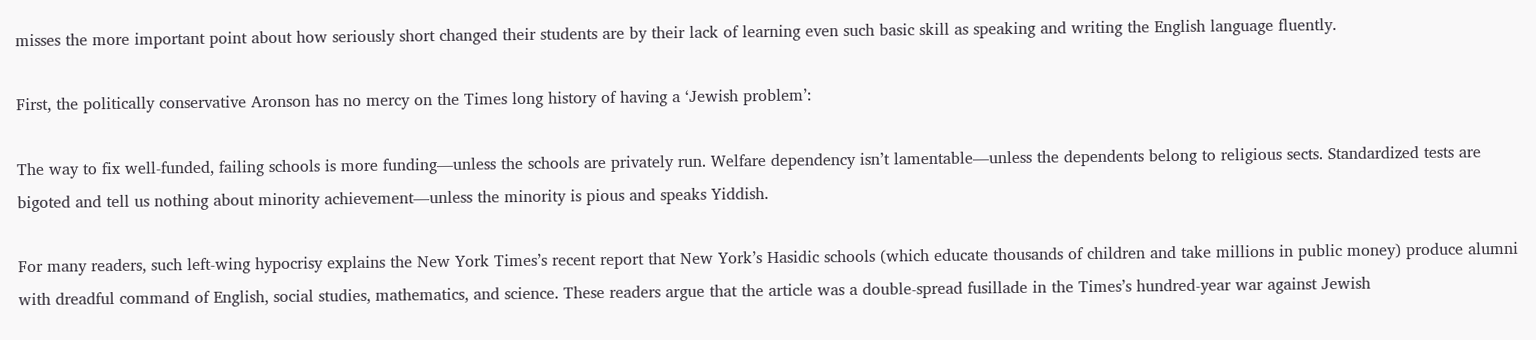misses the more important point about how seriously short changed their students are by their lack of learning even such basic skill as speaking and writing the English language fluently.

First, the politically conservative Aronson has no mercy on the Times long history of having a ‘Jewish problem’:

The way to fix well-funded, failing schools is more funding––unless the schools are privately run. Welfare dependency isn’t lamentable––unless the dependents belong to religious sects. Standardized tests are bigoted and tell us nothing about minority achievement––unless the minority is pious and speaks Yiddish.

For many readers, such left-wing hypocrisy explains the New York Times’s recent report that New York’s Hasidic schools (which educate thousands of children and take millions in public money) produce alumni with dreadful command of English, social studies, mathematics, and science. These readers argue that the article was a double-spread fusillade in the Times’s hundred-year war against Jewish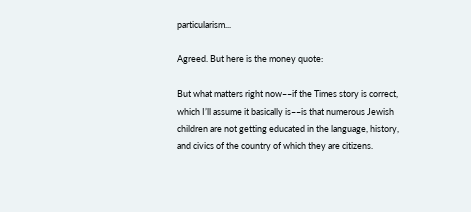particularism...

Agreed. But here is the money quote:

But what matters right now––if the Times story is correct, which I’ll assume it basically is––is that numerous Jewish children are not getting educated in the language, history, and civics of the country of which they are citizens.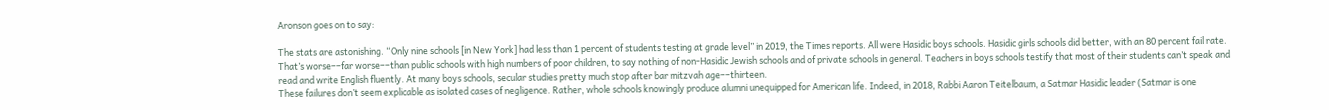Aronson goes on to say:

The stats are astonishing. “Only nine schools [in New York] had less than 1 percent of students testing at grade level” in 2019, the Times reports. All were Hasidic boys schools. Hasidic girls schools did better, with an 80 percent fail rate. That’s worse––far worse––than public schools with high numbers of poor children, to say nothing of non-Hasidic Jewish schools and of private schools in general. Teachers in boys schools testify that most of their students can’t speak and read and write English fluently. At many boys schools, secular studies pretty much stop after bar mitzvah age––thirteen.
These failures don’t seem explicable as isolated cases of negligence. Rather, whole schools knowingly produce alumni unequipped for American life. Indeed, in 2018, Rabbi Aaron Teitelbaum, a Satmar Hasidic leader (Satmar is one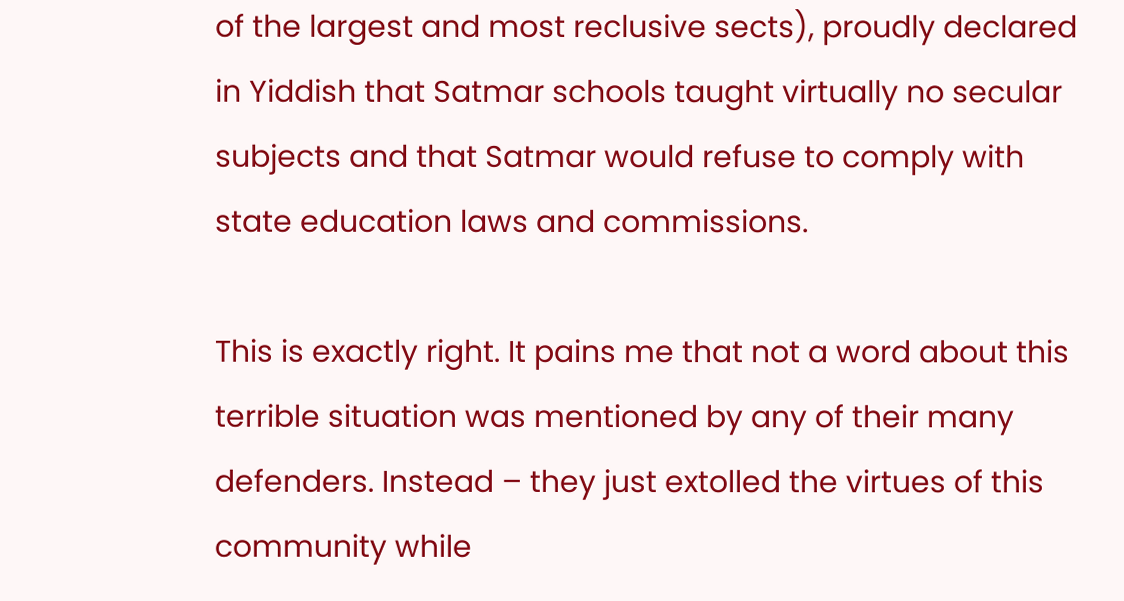of the largest and most reclusive sects), proudly declared in Yiddish that Satmar schools taught virtually no secular subjects and that Satmar would refuse to comply with state education laws and commissions.

This is exactly right. It pains me that not a word about this terrible situation was mentioned by any of their many defenders. Instead – they just extolled the virtues of this community while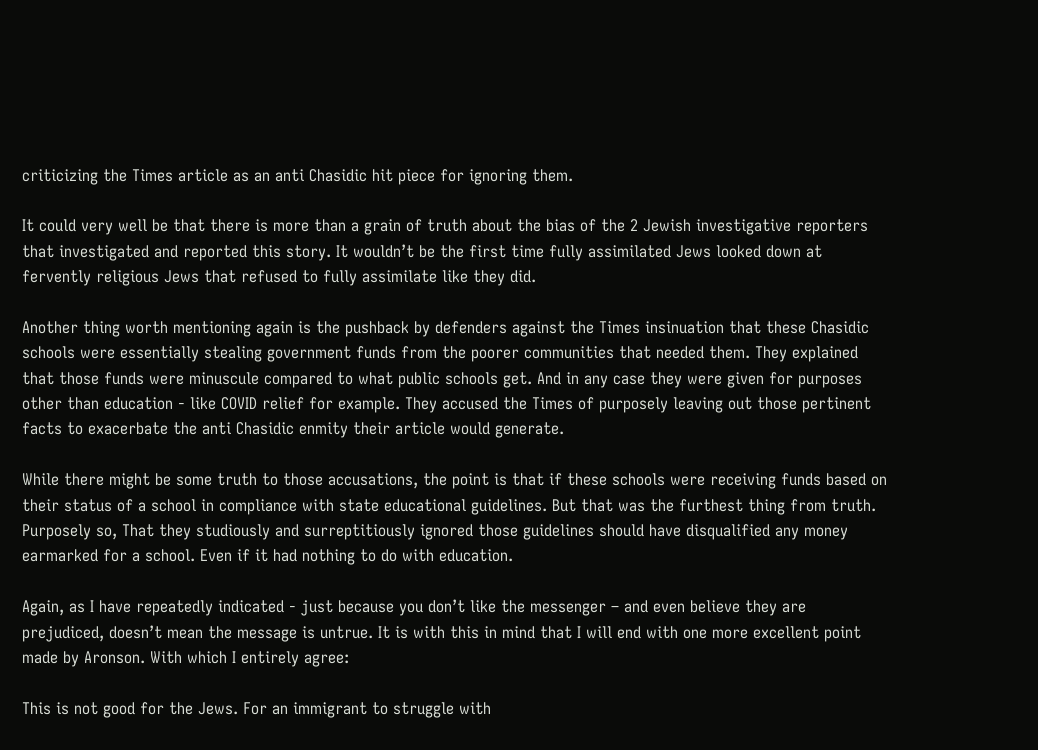criticizing the Times article as an anti Chasidic hit piece for ignoring them.

It could very well be that there is more than a grain of truth about the bias of the 2 Jewish investigative reporters that investigated and reported this story. It wouldn’t be the first time fully assimilated Jews looked down at fervently religious Jews that refused to fully assimilate like they did.

Another thing worth mentioning again is the pushback by defenders against the Times insinuation that these Chasidic schools were essentially stealing government funds from the poorer communities that needed them. They explained that those funds were minuscule compared to what public schools get. And in any case they were given for purposes other than education - like COVID relief for example. They accused the Times of purposely leaving out those pertinent facts to exacerbate the anti Chasidic enmity their article would generate.

While there might be some truth to those accusations, the point is that if these schools were receiving funds based on their status of a school in compliance with state educational guidelines. But that was the furthest thing from truth. Purposely so, That they studiously and surreptitiously ignored those guidelines should have disqualified any money earmarked for a school. Even if it had nothing to do with education.

Again, as I have repeatedly indicated - just because you don’t like the messenger – and even believe they are prejudiced, doesn’t mean the message is untrue. It is with this in mind that I will end with one more excellent point made by Aronson. With which I entirely agree:

This is not good for the Jews. For an immigrant to struggle with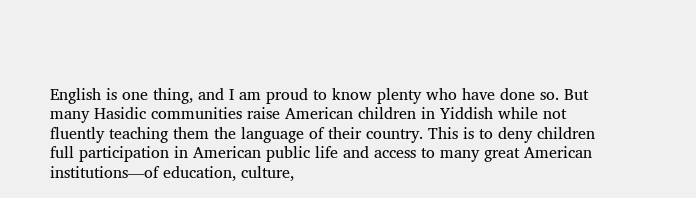English is one thing, and I am proud to know plenty who have done so. But many Hasidic communities raise American children in Yiddish while not fluently teaching them the language of their country. This is to deny children full participation in American public life and access to many great American institutions––of education, culture,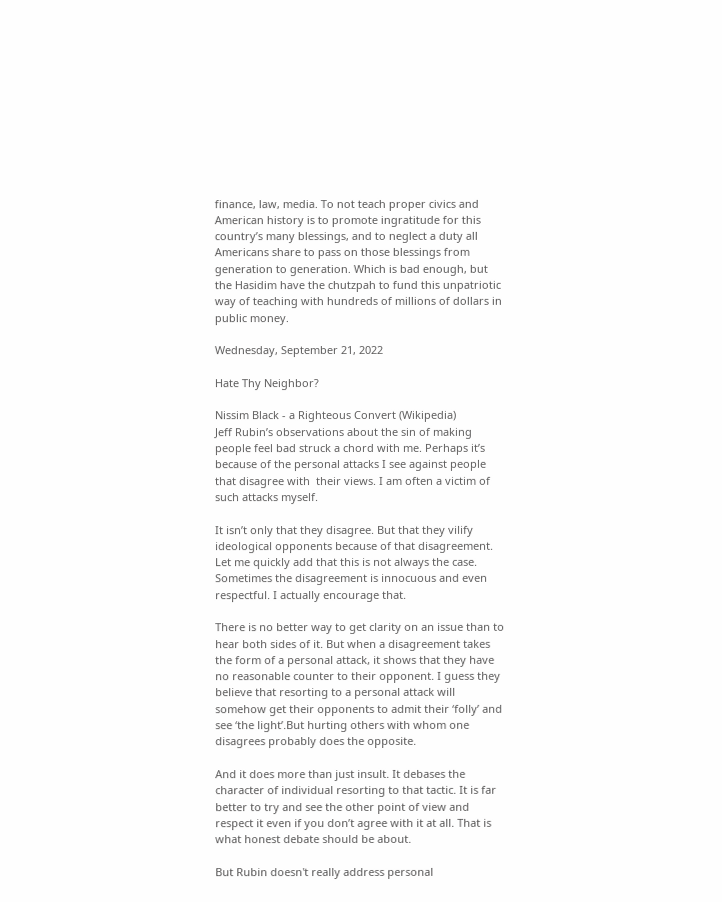finance, law, media. To not teach proper civics and American history is to promote ingratitude for this country’s many blessings, and to neglect a duty all Americans share to pass on those blessings from generation to generation. Which is bad enough, but the Hasidim have the chutzpah to fund this unpatriotic way of teaching with hundreds of millions of dollars in public money.

Wednesday, September 21, 2022

Hate Thy Neighbor?

Nissim Black - a Righteous Convert (Wikipedia)
Jeff Rubin’s observations about the sin of making people feel bad struck a chord with me. Perhaps it’s because of the personal attacks I see against people that disagree with  their views. I am often a victim of such attacks myself.

It isn’t only that they disagree. But that they vilify ideological opponents because of that disagreement. Let me quickly add that this is not always the case. Sometimes the disagreement is innocuous and even respectful. I actually encourage that.

There is no better way to get clarity on an issue than to hear both sides of it. But when a disagreement takes the form of a personal attack, it shows that they have no reasonable counter to their opponent. I guess they believe that resorting to a personal attack will somehow get their opponents to admit their ‘folly’ and see ‘the light’.But hurting others with whom one disagrees probably does the opposite.

And it does more than just insult. It debases the character of individual resorting to that tactic. It is far better to try and see the other point of view and respect it even if you don’t agree with it at all. That is what honest debate should be about.

But Rubin doesn't really address personal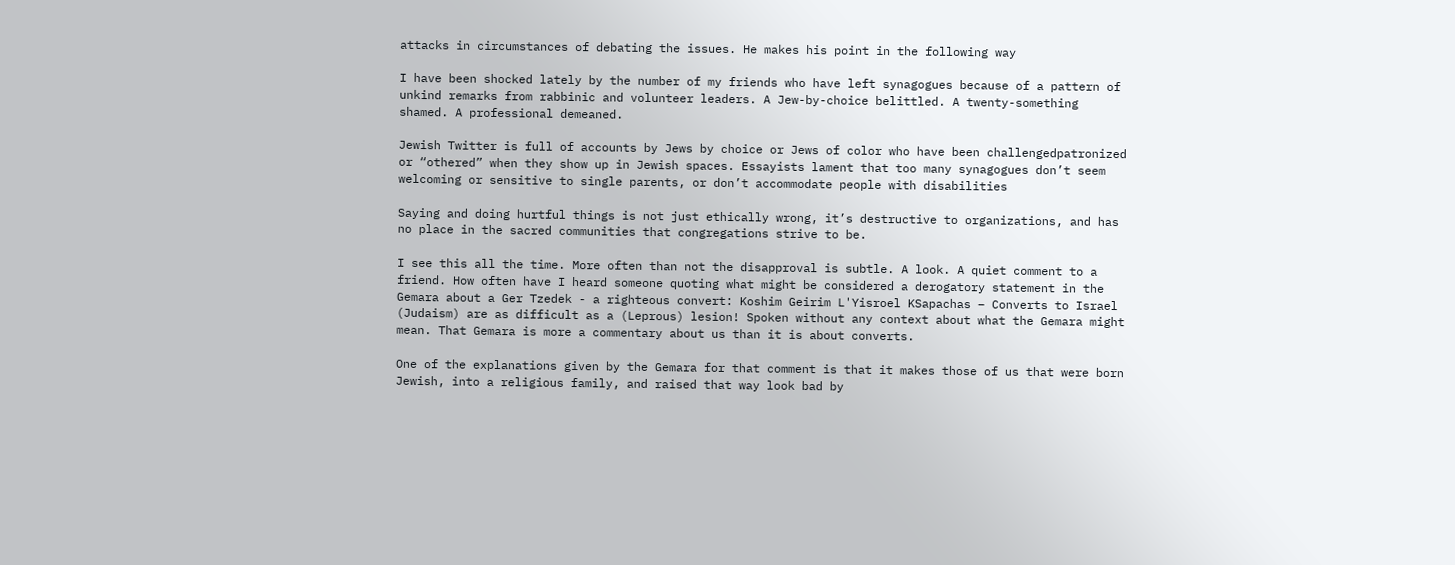attacks in circumstances of debating the issues. He makes his point in the following way

I have been shocked lately by the number of my friends who have left synagogues because of a pattern of unkind remarks from rabbinic and volunteer leaders. A Jew-by-choice belittled. A twenty-something shamed. A professional demeaned.

Jewish Twitter is full of accounts by Jews by choice or Jews of color who have been challengedpatronized or “othered” when they show up in Jewish spaces. Essayists lament that too many synagogues don’t seem welcoming or sensitive to single parents, or don’t accommodate people with disabilities

Saying and doing hurtful things is not just ethically wrong, it’s destructive to organizations, and has no place in the sacred communities that congregations strive to be.

I see this all the time. More often than not the disapproval is subtle. A look. A quiet comment to a friend. How often have I heard someone quoting what might be considered a derogatory statement in the Gemara about a Ger Tzedek - a righteous convert: Koshim Geirim L'Yisroel KSapachas – Converts to Israel (Judaism) are as difficult as a (Leprous) lesion! Spoken without any context about what the Gemara might mean. That Gemara is more a commentary about us than it is about converts.

One of the explanations given by the Gemara for that comment is that it makes those of us that were born Jewish, into a religious family, and raised that way look bad by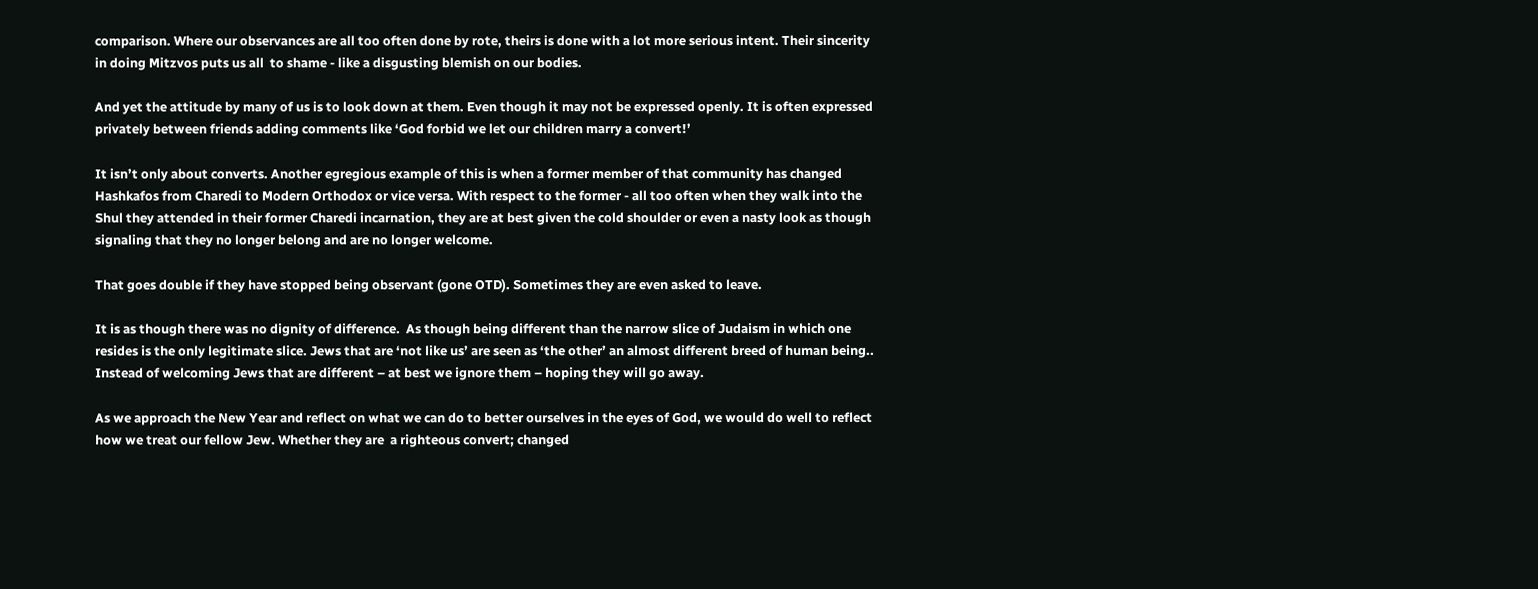comparison. Where our observances are all too often done by rote, theirs is done with a lot more serious intent. Their sincerity in doing Mitzvos puts us all  to shame - like a disgusting blemish on our bodies.

And yet the attitude by many of us is to look down at them. Even though it may not be expressed openly. It is often expressed privately between friends adding comments like ‘God forbid we let our children marry a convert!’

It isn’t only about converts. Another egregious example of this is when a former member of that community has changed Hashkafos from Charedi to Modern Orthodox or vice versa. With respect to the former - all too often when they walk into the Shul they attended in their former Charedi incarnation, they are at best given the cold shoulder or even a nasty look as though signaling that they no longer belong and are no longer welcome.

That goes double if they have stopped being observant (gone OTD). Sometimes they are even asked to leave.

It is as though there was no dignity of difference.  As though being different than the narrow slice of Judaism in which one resides is the only legitimate slice. Jews that are ‘not like us’ are seen as ‘the other’ an almost different breed of human being.. Instead of welcoming Jews that are different – at best we ignore them – hoping they will go away.

As we approach the New Year and reflect on what we can do to better ourselves in the eyes of God, we would do well to reflect how we treat our fellow Jew. Whether they are  a righteous convert; changed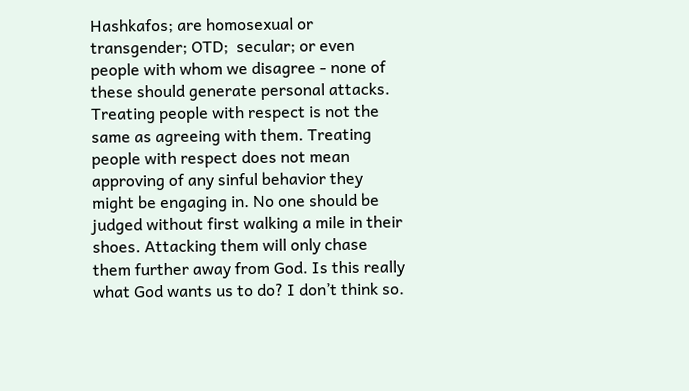Hashkafos; are homosexual or transgender; OTD;  secular; or even people with whom we disagree - none of these should generate personal attacks. Treating people with respect is not the same as agreeing with them. Treating people with respect does not mean approving of any sinful behavior they might be engaging in. No one should be judged without first walking a mile in their shoes. Attacking them will only chase them further away from God. Is this really what God wants us to do? I don’t think so.